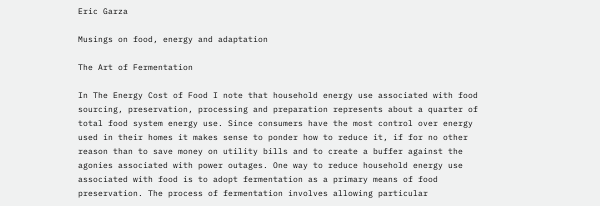Eric Garza

Musings on food, energy and adaptation

The Art of Fermentation

In The Energy Cost of Food I note that household energy use associated with food sourcing, preservation, processing and preparation represents about a quarter of total food system energy use. Since consumers have the most control over energy used in their homes it makes sense to ponder how to reduce it, if for no other reason than to save money on utility bills and to create a buffer against the agonies associated with power outages. One way to reduce household energy use associated with food is to adopt fermentation as a primary means of food preservation. The process of fermentation involves allowing particular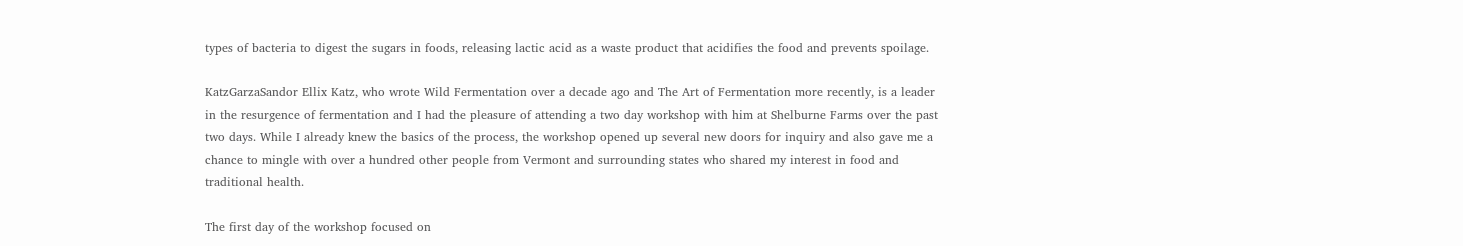types of bacteria to digest the sugars in foods, releasing lactic acid as a waste product that acidifies the food and prevents spoilage.

KatzGarzaSandor Ellix Katz, who wrote Wild Fermentation over a decade ago and The Art of Fermentation more recently, is a leader in the resurgence of fermentation and I had the pleasure of attending a two day workshop with him at Shelburne Farms over the past two days. While I already knew the basics of the process, the workshop opened up several new doors for inquiry and also gave me a chance to mingle with over a hundred other people from Vermont and surrounding states who shared my interest in food and traditional health.

The first day of the workshop focused on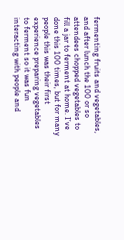fermenting fruits and vegetables, and after lunch the 100 or so attendees chopped vegetables to fill a jar to ferment at home. I’ve done this 100 times, but for many people this was their first experience preparing vegetables to ferment so it was fun interacting with people and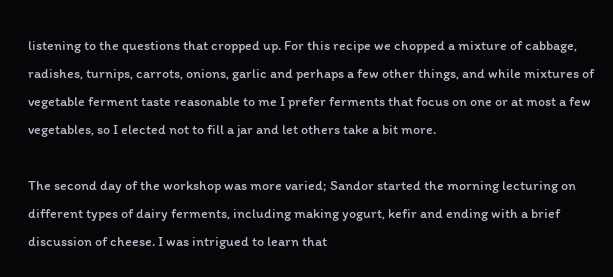listening to the questions that cropped up. For this recipe we chopped a mixture of cabbage, radishes, turnips, carrots, onions, garlic and perhaps a few other things, and while mixtures of vegetable ferment taste reasonable to me I prefer ferments that focus on one or at most a few vegetables, so I elected not to fill a jar and let others take a bit more.

The second day of the workshop was more varied; Sandor started the morning lecturing on different types of dairy ferments, including making yogurt, kefir and ending with a brief discussion of cheese. I was intrigued to learn that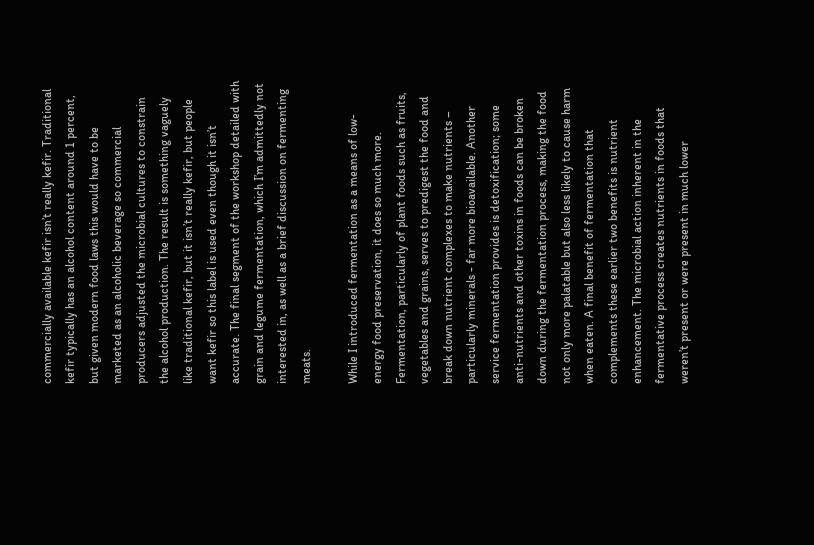commercially available kefir isn’t really kefir. Traditional kefir typically has an alcohol content around 1 percent, but given modern food laws this would have to be marketed as an alcoholic beverage so commercial producers adjusted the microbial cultures to constrain the alcohol production. The result is something vaguely like traditional kefir, but it isn’t really kefir, but people want kefir so this label is used even though it isn’t accurate. The final segment of the workshop detailed with grain and legume fermentation, which I’m admittedly not interested in, as well as a brief discussion on fermenting meats.

While I introduced fermentation as a means of low-energy food preservation, it does so much more. Fermentation, particularly of plant foods such as fruits, vegetables and grains, serves to predigest the food and break down nutrient complexes to make nutrients – particularly minerals - far more bioavailable. Another service fermentation provides is detoxification; some anti-nutrients and other toxins in foods can be broken down during the fermentation process, making the food not only more palatable but also less likely to cause harm when eaten. A final benefit of fermentation that complements these earlier two benefits is nutrient enhancement. The microbial action inherent in the fermentative process creates nutrients in foods that weren’t present or were present in much lower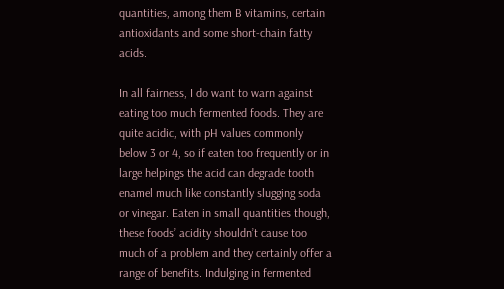quantities, among them B vitamins, certain antioxidants and some short-chain fatty acids.

In all fairness, I do want to warn against eating too much fermented foods. They are quite acidic, with pH values commonly below 3 or 4, so if eaten too frequently or in large helpings the acid can degrade tooth enamel much like constantly slugging soda or vinegar. Eaten in small quantities though, these foods’ acidity shouldn’t cause too much of a problem and they certainly offer a range of benefits. Indulging in fermented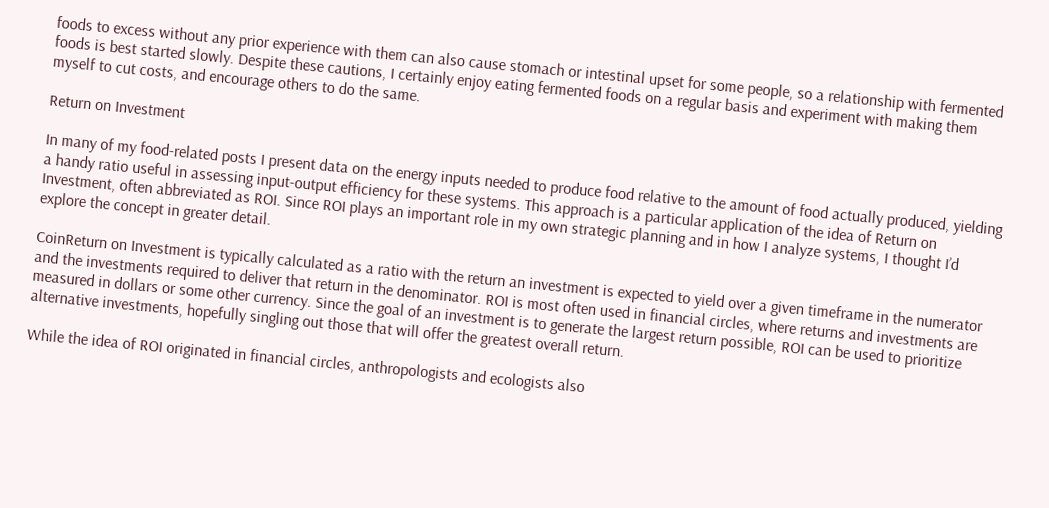foods to excess without any prior experience with them can also cause stomach or intestinal upset for some people, so a relationship with fermented foods is best started slowly. Despite these cautions, I certainly enjoy eating fermented foods on a regular basis and experiment with making them myself to cut costs, and encourage others to do the same.

Return on Investment

In many of my food-related posts I present data on the energy inputs needed to produce food relative to the amount of food actually produced, yielding a handy ratio useful in assessing input-output efficiency for these systems. This approach is a particular application of the idea of Return on Investment, often abbreviated as ROI. Since ROI plays an important role in my own strategic planning and in how I analyze systems, I thought I’d explore the concept in greater detail.

CoinReturn on Investment is typically calculated as a ratio with the return an investment is expected to yield over a given timeframe in the numerator and the investments required to deliver that return in the denominator. ROI is most often used in financial circles, where returns and investments are measured in dollars or some other currency. Since the goal of an investment is to generate the largest return possible, ROI can be used to prioritize alternative investments, hopefully singling out those that will offer the greatest overall return.

While the idea of ROI originated in financial circles, anthropologists and ecologists also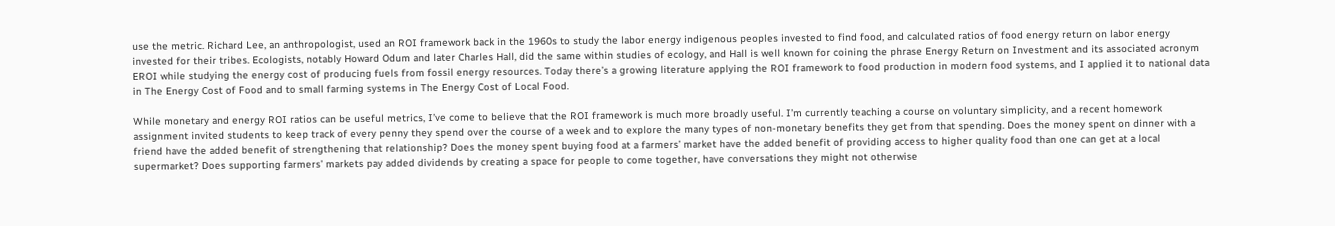use the metric. Richard Lee, an anthropologist, used an ROI framework back in the 1960s to study the labor energy indigenous peoples invested to find food, and calculated ratios of food energy return on labor energy invested for their tribes. Ecologists, notably Howard Odum and later Charles Hall, did the same within studies of ecology, and Hall is well known for coining the phrase Energy Return on Investment and its associated acronym EROI while studying the energy cost of producing fuels from fossil energy resources. Today there’s a growing literature applying the ROI framework to food production in modern food systems, and I applied it to national data in The Energy Cost of Food and to small farming systems in The Energy Cost of Local Food.

While monetary and energy ROI ratios can be useful metrics, I’ve come to believe that the ROI framework is much more broadly useful. I’m currently teaching a course on voluntary simplicity, and a recent homework assignment invited students to keep track of every penny they spend over the course of a week and to explore the many types of non-monetary benefits they get from that spending. Does the money spent on dinner with a friend have the added benefit of strengthening that relationship? Does the money spent buying food at a farmers’ market have the added benefit of providing access to higher quality food than one can get at a local supermarket? Does supporting farmers’ markets pay added dividends by creating a space for people to come together, have conversations they might not otherwise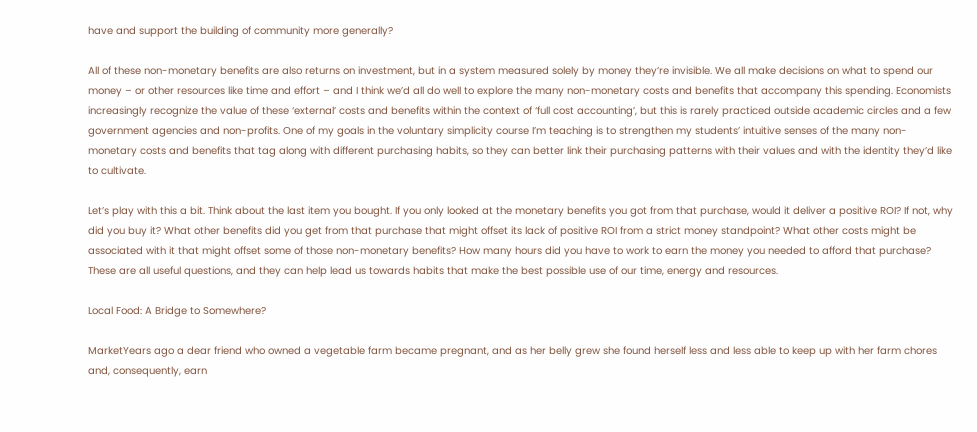have and support the building of community more generally?

All of these non-monetary benefits are also returns on investment, but in a system measured solely by money they’re invisible. We all make decisions on what to spend our money – or other resources like time and effort – and I think we’d all do well to explore the many non-monetary costs and benefits that accompany this spending. Economists increasingly recognize the value of these ‘external’ costs and benefits within the context of ‘full cost accounting’, but this is rarely practiced outside academic circles and a few government agencies and non-profits. One of my goals in the voluntary simplicity course I’m teaching is to strengthen my students’ intuitive senses of the many non-monetary costs and benefits that tag along with different purchasing habits, so they can better link their purchasing patterns with their values and with the identity they’d like to cultivate.

Let’s play with this a bit. Think about the last item you bought. If you only looked at the monetary benefits you got from that purchase, would it deliver a positive ROI? If not, why did you buy it? What other benefits did you get from that purchase that might offset its lack of positive ROI from a strict money standpoint? What other costs might be associated with it that might offset some of those non-monetary benefits? How many hours did you have to work to earn the money you needed to afford that purchase? These are all useful questions, and they can help lead us towards habits that make the best possible use of our time, energy and resources.

Local Food: A Bridge to Somewhere?

MarketYears ago a dear friend who owned a vegetable farm became pregnant, and as her belly grew she found herself less and less able to keep up with her farm chores and, consequently, earn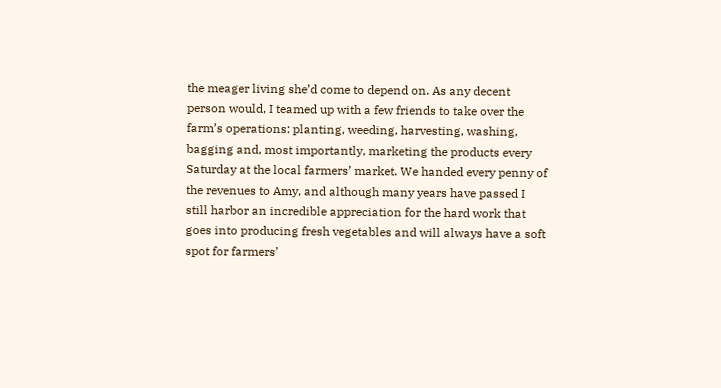the meager living she’d come to depend on. As any decent person would, I teamed up with a few friends to take over the farm’s operations: planting, weeding, harvesting, washing, bagging and, most importantly, marketing the products every Saturday at the local farmers’ market. We handed every penny of the revenues to Amy, and although many years have passed I still harbor an incredible appreciation for the hard work that goes into producing fresh vegetables and will always have a soft spot for farmers’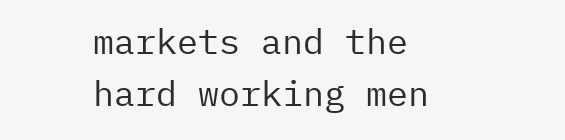markets and the hard working men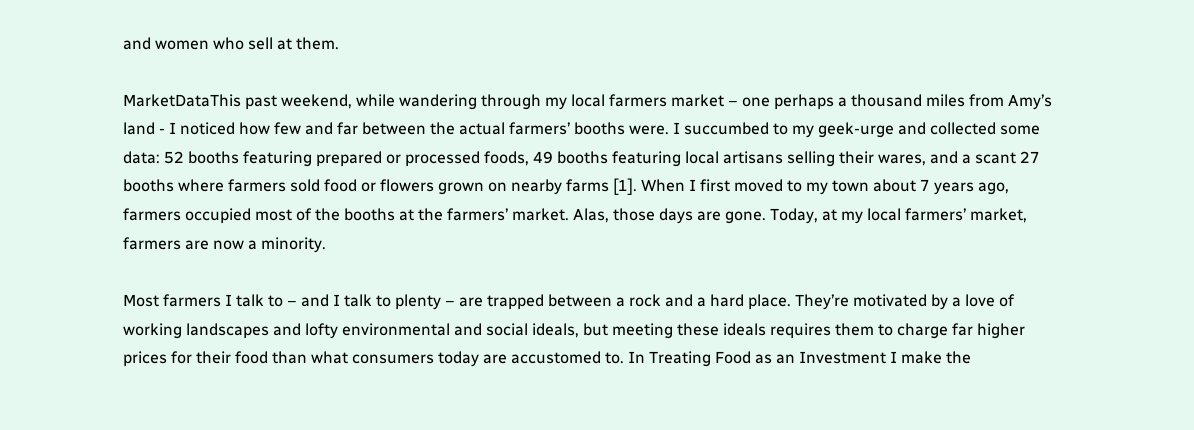and women who sell at them.

MarketDataThis past weekend, while wandering through my local farmers market – one perhaps a thousand miles from Amy’s land - I noticed how few and far between the actual farmers’ booths were. I succumbed to my geek-urge and collected some data: 52 booths featuring prepared or processed foods, 49 booths featuring local artisans selling their wares, and a scant 27 booths where farmers sold food or flowers grown on nearby farms [1]. When I first moved to my town about 7 years ago, farmers occupied most of the booths at the farmers’ market. Alas, those days are gone. Today, at my local farmers’ market, farmers are now a minority.

Most farmers I talk to – and I talk to plenty – are trapped between a rock and a hard place. They’re motivated by a love of working landscapes and lofty environmental and social ideals, but meeting these ideals requires them to charge far higher prices for their food than what consumers today are accustomed to. In Treating Food as an Investment I make the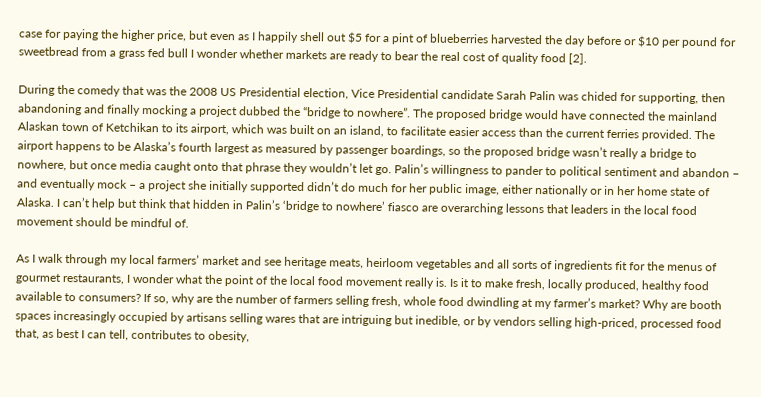case for paying the higher price, but even as I happily shell out $5 for a pint of blueberries harvested the day before or $10 per pound for sweetbread from a grass fed bull I wonder whether markets are ready to bear the real cost of quality food [2].

During the comedy that was the 2008 US Presidential election, Vice Presidential candidate Sarah Palin was chided for supporting, then abandoning and finally mocking a project dubbed the “bridge to nowhere”. The proposed bridge would have connected the mainland Alaskan town of Ketchikan to its airport, which was built on an island, to facilitate easier access than the current ferries provided. The airport happens to be Alaska’s fourth largest as measured by passenger boardings, so the proposed bridge wasn’t really a bridge to nowhere, but once media caught onto that phrase they wouldn’t let go. Palin’s willingness to pander to political sentiment and abandon – and eventually mock – a project she initially supported didn’t do much for her public image, either nationally or in her home state of Alaska. I can’t help but think that hidden in Palin’s ‘bridge to nowhere’ fiasco are overarching lessons that leaders in the local food movement should be mindful of.

As I walk through my local farmers’ market and see heritage meats, heirloom vegetables and all sorts of ingredients fit for the menus of gourmet restaurants, I wonder what the point of the local food movement really is. Is it to make fresh, locally produced, healthy food available to consumers? If so, why are the number of farmers selling fresh, whole food dwindling at my farmer’s market? Why are booth spaces increasingly occupied by artisans selling wares that are intriguing but inedible, or by vendors selling high-priced, processed food that, as best I can tell, contributes to obesity,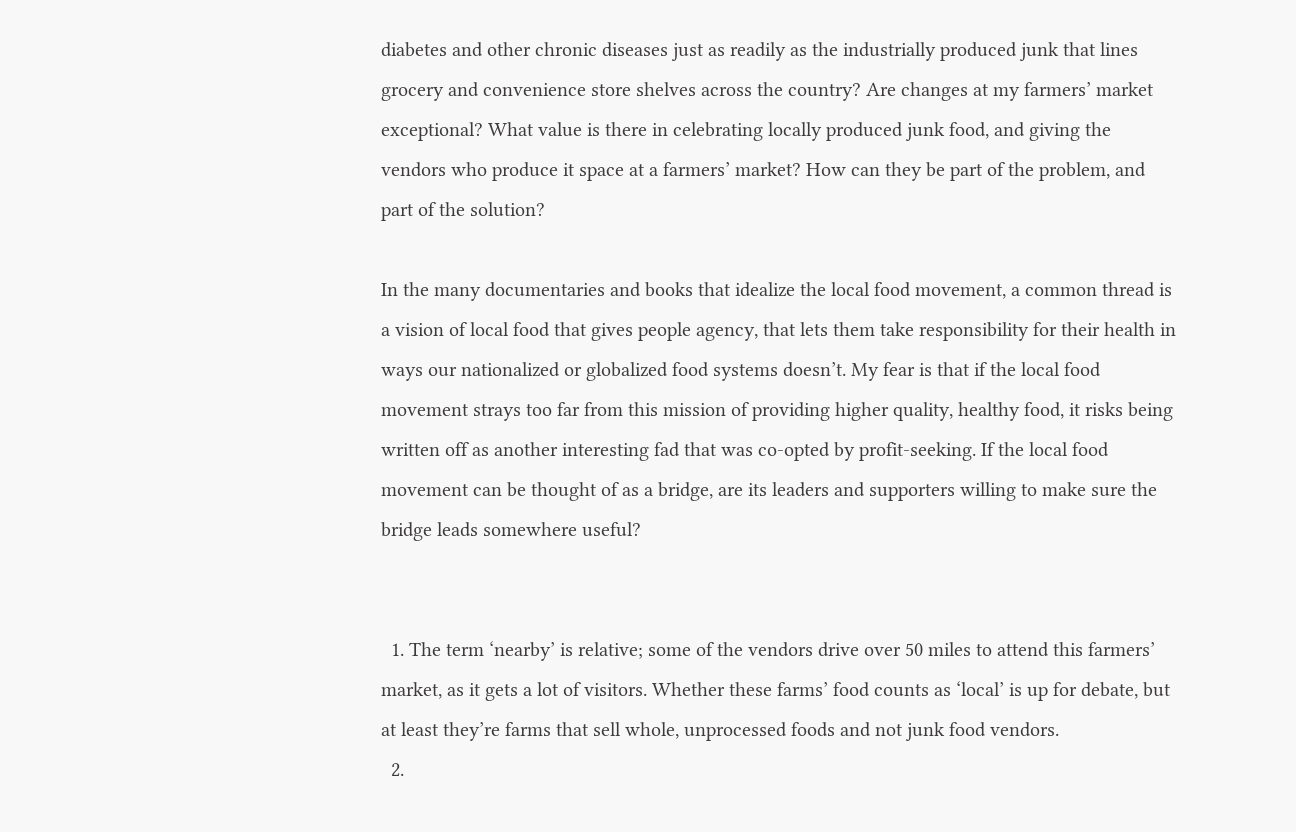diabetes and other chronic diseases just as readily as the industrially produced junk that lines grocery and convenience store shelves across the country? Are changes at my farmers’ market exceptional? What value is there in celebrating locally produced junk food, and giving the vendors who produce it space at a farmers’ market? How can they be part of the problem, and part of the solution?

In the many documentaries and books that idealize the local food movement, a common thread is a vision of local food that gives people agency, that lets them take responsibility for their health in ways our nationalized or globalized food systems doesn’t. My fear is that if the local food movement strays too far from this mission of providing higher quality, healthy food, it risks being written off as another interesting fad that was co-opted by profit-seeking. If the local food movement can be thought of as a bridge, are its leaders and supporters willing to make sure the bridge leads somewhere useful?


  1. The term ‘nearby’ is relative; some of the vendors drive over 50 miles to attend this farmers’ market, as it gets a lot of visitors. Whether these farms’ food counts as ‘local’ is up for debate, but at least they’re farms that sell whole, unprocessed foods and not junk food vendors.
  2.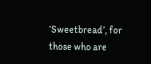‘Sweetbread’, for those who are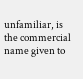unfamiliar, is the commercial name given to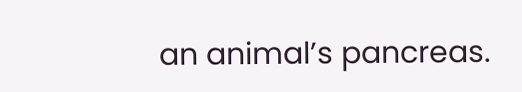an animal’s pancreas.